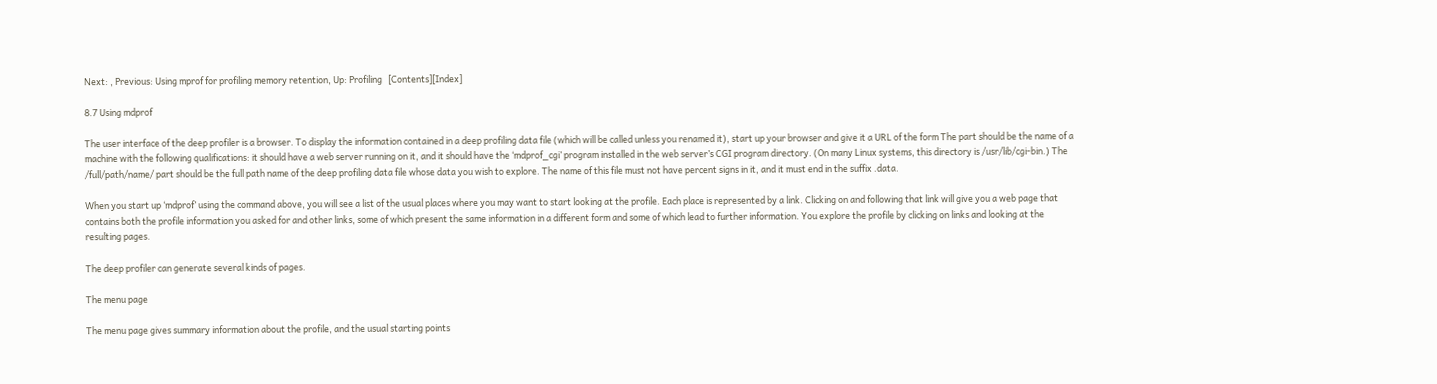Next: , Previous: Using mprof for profiling memory retention, Up: Profiling   [Contents][Index]

8.7 Using mdprof

The user interface of the deep profiler is a browser. To display the information contained in a deep profiling data file (which will be called unless you renamed it), start up your browser and give it a URL of the form The part should be the name of a machine with the following qualifications: it should have a web server running on it, and it should have the ‘mdprof_cgi’ program installed in the web server’s CGI program directory. (On many Linux systems, this directory is /usr/lib/cgi-bin.) The /full/path/name/ part should be the full path name of the deep profiling data file whose data you wish to explore. The name of this file must not have percent signs in it, and it must end in the suffix .data.

When you start up ‘mdprof’ using the command above, you will see a list of the usual places where you may want to start looking at the profile. Each place is represented by a link. Clicking on and following that link will give you a web page that contains both the profile information you asked for and other links, some of which present the same information in a different form and some of which lead to further information. You explore the profile by clicking on links and looking at the resulting pages.

The deep profiler can generate several kinds of pages.

The menu page

The menu page gives summary information about the profile, and the usual starting points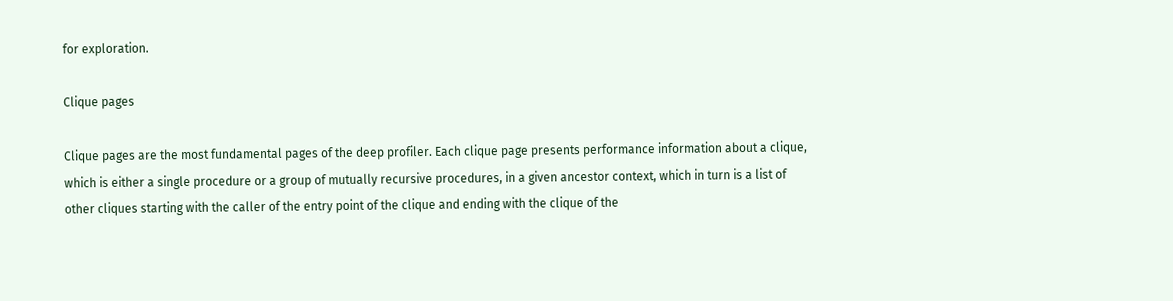for exploration.

Clique pages

Clique pages are the most fundamental pages of the deep profiler. Each clique page presents performance information about a clique, which is either a single procedure or a group of mutually recursive procedures, in a given ancestor context, which in turn is a list of other cliques starting with the caller of the entry point of the clique and ending with the clique of the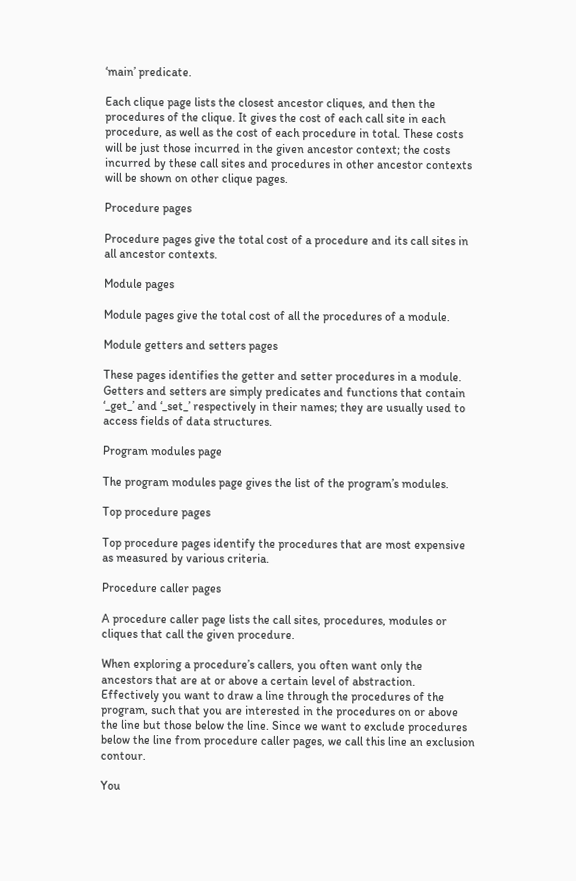‘main’ predicate.

Each clique page lists the closest ancestor cliques, and then the procedures of the clique. It gives the cost of each call site in each procedure, as well as the cost of each procedure in total. These costs will be just those incurred in the given ancestor context; the costs incurred by these call sites and procedures in other ancestor contexts will be shown on other clique pages.

Procedure pages

Procedure pages give the total cost of a procedure and its call sites in all ancestor contexts.

Module pages

Module pages give the total cost of all the procedures of a module.

Module getters and setters pages

These pages identifies the getter and setter procedures in a module. Getters and setters are simply predicates and functions that contain ‘_get_’ and ‘_set_’ respectively in their names; they are usually used to access fields of data structures.

Program modules page

The program modules page gives the list of the program’s modules.

Top procedure pages

Top procedure pages identify the procedures that are most expensive as measured by various criteria.

Procedure caller pages

A procedure caller page lists the call sites, procedures, modules or cliques that call the given procedure.

When exploring a procedure’s callers, you often want only the ancestors that are at or above a certain level of abstraction. Effectively you want to draw a line through the procedures of the program, such that you are interested in the procedures on or above the line but those below the line. Since we want to exclude procedures below the line from procedure caller pages, we call this line an exclusion contour.

You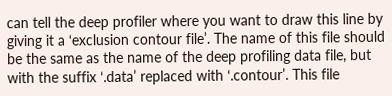can tell the deep profiler where you want to draw this line by giving it a ‘exclusion contour file’. The name of this file should be the same as the name of the deep profiling data file, but with the suffix ‘.data’ replaced with ‘.contour’. This file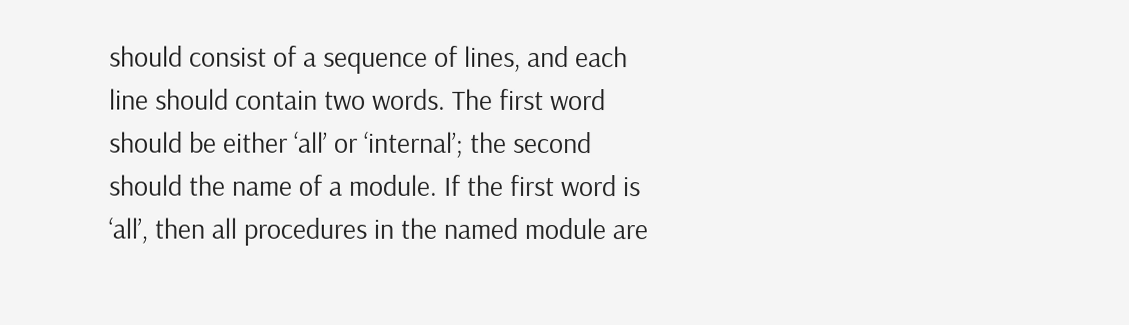should consist of a sequence of lines, and each line should contain two words. The first word should be either ‘all’ or ‘internal’; the second should the name of a module. If the first word is ‘all’, then all procedures in the named module are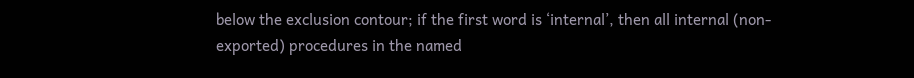below the exclusion contour; if the first word is ‘internal’, then all internal (non-exported) procedures in the named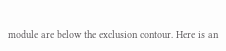module are below the exclusion contour. Here is an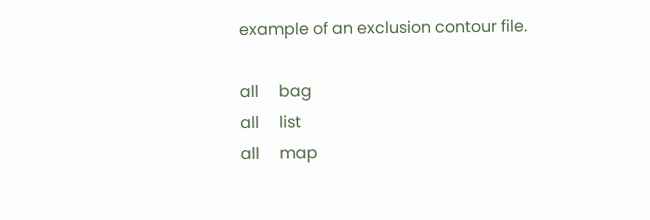example of an exclusion contour file.

all     bag
all     list
all     map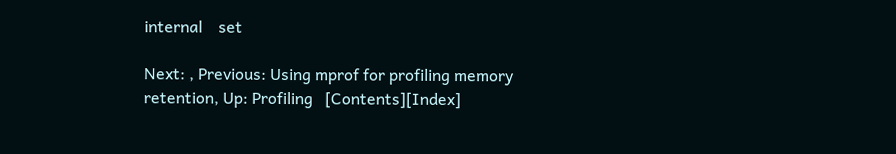internal    set

Next: , Previous: Using mprof for profiling memory retention, Up: Profiling   [Contents][Index]